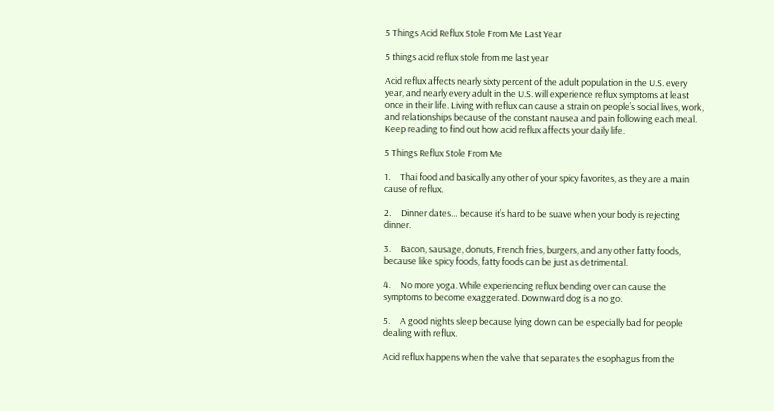5 Things Acid Reflux Stole From Me Last Year

5 things acid reflux stole from me last year

Acid reflux affects nearly sixty percent of the adult population in the U.S. every year, and nearly every adult in the U.S. will experience reflux symptoms at least once in their life. Living with reflux can cause a strain on people’s social lives, work, and relationships because of the constant nausea and pain following each meal. Keep reading to find out how acid reflux affects your daily life.

5 Things Reflux Stole From Me

1.     Thai food and basically any other of your spicy favorites, as they are a main cause of reflux.

2.     Dinner dates… because it’s hard to be suave when your body is rejecting dinner.

3.     Bacon, sausage, donuts, French fries, burgers, and any other fatty foods, because like spicy foods, fatty foods can be just as detrimental.

4.     No more yoga. While experiencing reflux bending over can cause the symptoms to become exaggerated. Downward dog is a no go.

5.     A good nights sleep because lying down can be especially bad for people dealing with reflux.

Acid reflux happens when the valve that separates the esophagus from the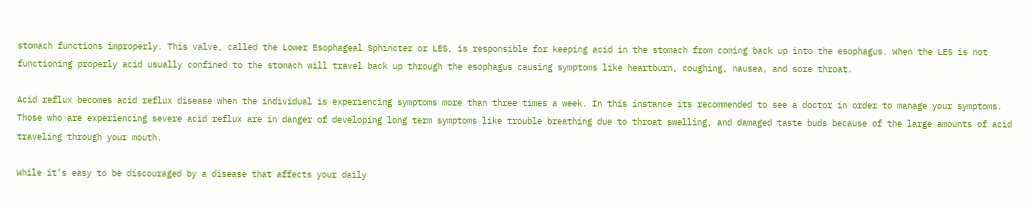stomach functions improperly. This valve, called the Lower Esophageal Sphincter or LES, is responsible for keeping acid in the stomach from coming back up into the esophagus. When the LES is not functioning properly acid usually confined to the stomach will travel back up through the esophagus causing symptoms like heartburn, coughing, nausea, and sore throat.

Acid reflux becomes acid reflux disease when the individual is experiencing symptoms more than three times a week. In this instance its recommended to see a doctor in order to manage your symptoms. Those who are experiencing severe acid reflux are in danger of developing long term symptoms like trouble breathing due to throat swelling, and damaged taste buds because of the large amounts of acid traveling through your mouth.

While it’s easy to be discouraged by a disease that affects your daily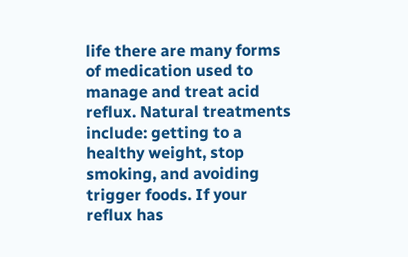life there are many forms of medication used to manage and treat acid reflux. Natural treatments include: getting to a healthy weight, stop smoking, and avoiding trigger foods. If your reflux has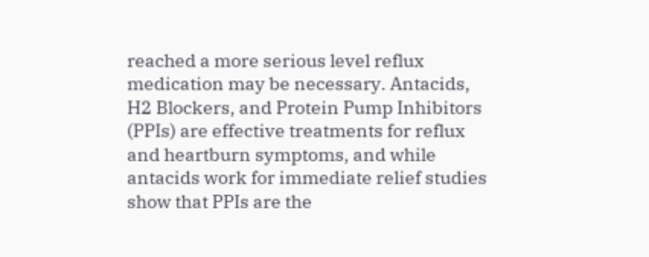reached a more serious level reflux medication may be necessary. Antacids, H2 Blockers, and Protein Pump Inhibitors (PPIs) are effective treatments for reflux and heartburn symptoms, and while antacids work for immediate relief studies show that PPIs are the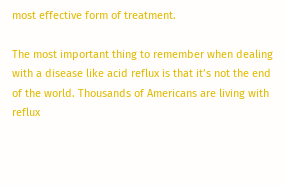most effective form of treatment.

The most important thing to remember when dealing with a disease like acid reflux is that it’s not the end of the world. Thousands of Americans are living with reflux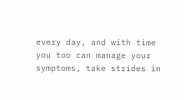every day, and with time you too can manage your symptoms, take strides in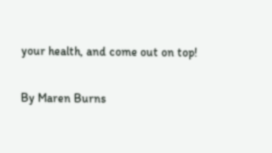your health, and come out on top!

By Maren Burns